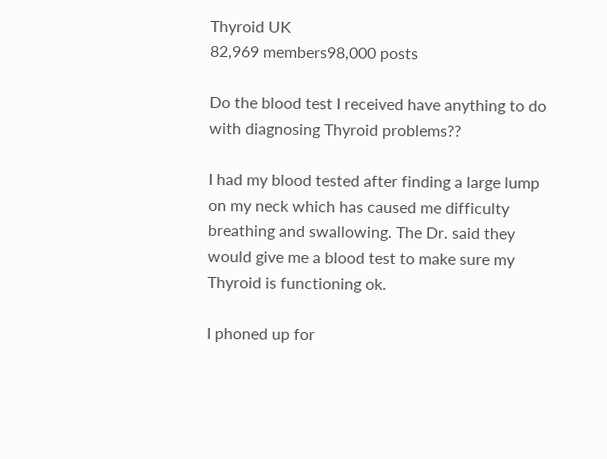Thyroid UK
82,969 members98,000 posts

Do the blood test I received have anything to do with diagnosing Thyroid problems??

I had my blood tested after finding a large lump on my neck which has caused me difficulty breathing and swallowing. The Dr. said they would give me a blood test to make sure my Thyroid is functioning ok.

I phoned up for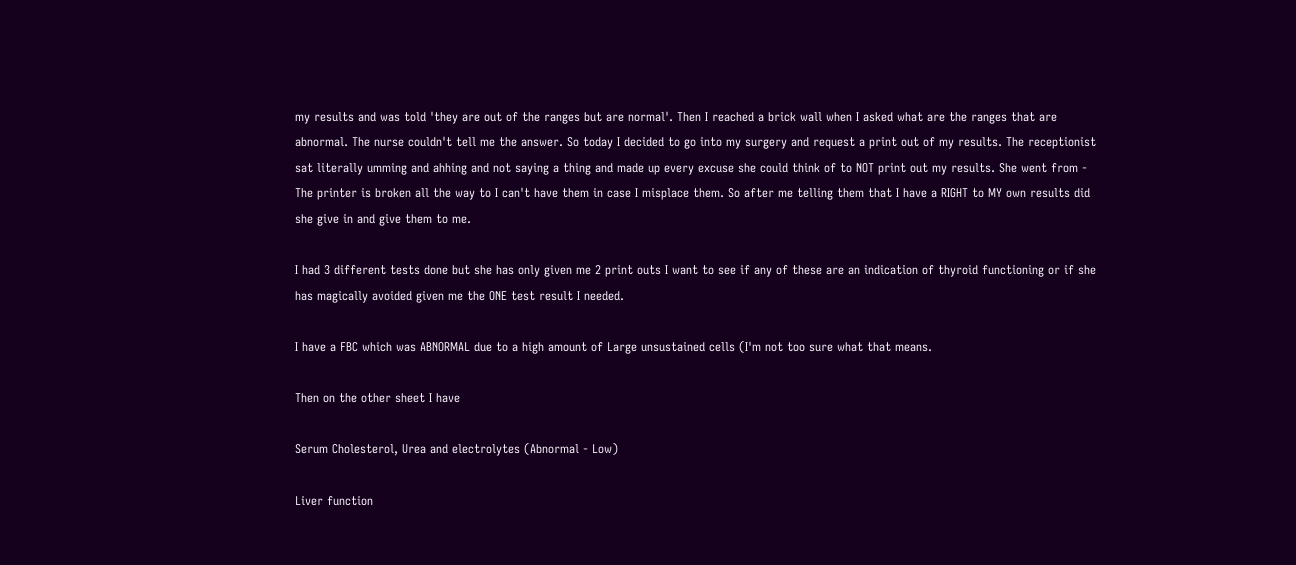my results and was told 'they are out of the ranges but are normal'. Then I reached a brick wall when I asked what are the ranges that are abnormal. The nurse couldn't tell me the answer. So today I decided to go into my surgery and request a print out of my results. The receptionist sat literally umming and ahhing and not saying a thing and made up every excuse she could think of to NOT print out my results. She went from - The printer is broken all the way to I can't have them in case I misplace them. So after me telling them that I have a RIGHT to MY own results did she give in and give them to me.

I had 3 different tests done but she has only given me 2 print outs I want to see if any of these are an indication of thyroid functioning or if she has magically avoided given me the ONE test result I needed.

I have a FBC which was ABNORMAL due to a high amount of Large unsustained cells (I'm not too sure what that means.

Then on the other sheet I have

Serum Cholesterol, Urea and electrolytes (Abnormal - Low)

Liver function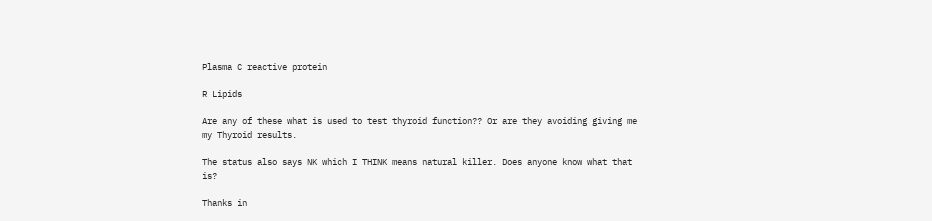Plasma C reactive protein

R Lipids

Are any of these what is used to test thyroid function?? Or are they avoiding giving me my Thyroid results.

The status also says NK which I THINK means natural killer. Does anyone know what that is?

Thanks in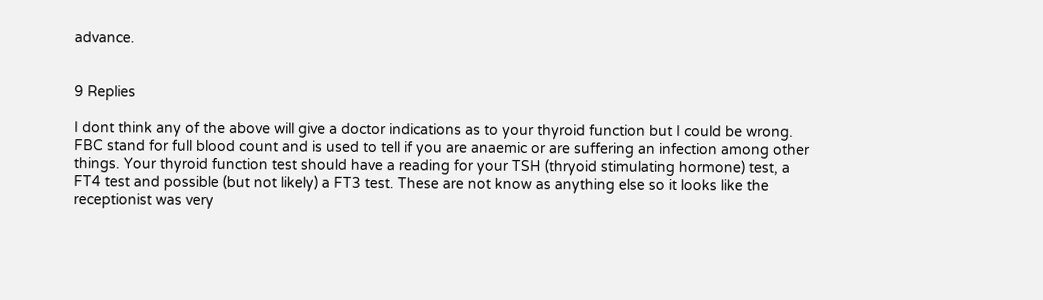advance.


9 Replies

I dont think any of the above will give a doctor indications as to your thyroid function but I could be wrong. FBC stand for full blood count and is used to tell if you are anaemic or are suffering an infection among other things. Your thyroid function test should have a reading for your TSH (thryoid stimulating hormone) test, a FT4 test and possible (but not likely) a FT3 test. These are not know as anything else so it looks like the receptionist was very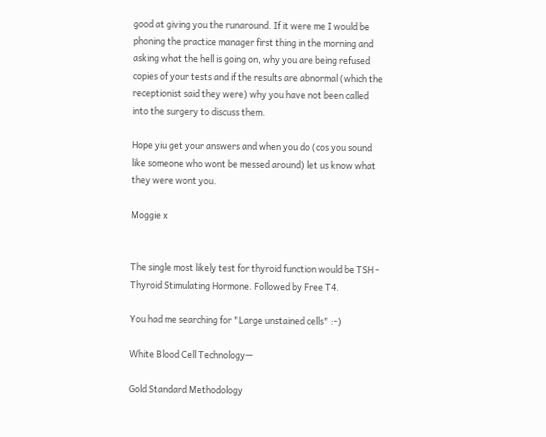good at giving you the runaround. If it were me I would be phoning the practice manager first thing in the morning and asking what the hell is going on, why you are being refused copies of your tests and if the results are abnormal (which the receptionist said they were) why you have not been called into the surgery to discuss them.

Hope yiu get your answers and when you do (cos you sound like someone who wont be messed around) let us know what they were wont you.

Moggie x


The single most likely test for thyroid function would be TSH - Thyroid Stimulating Hormone. Followed by Free T4.

You had me searching for "Large unstained cells" :-)

White Blood Cell Technology—

Gold Standard Methodology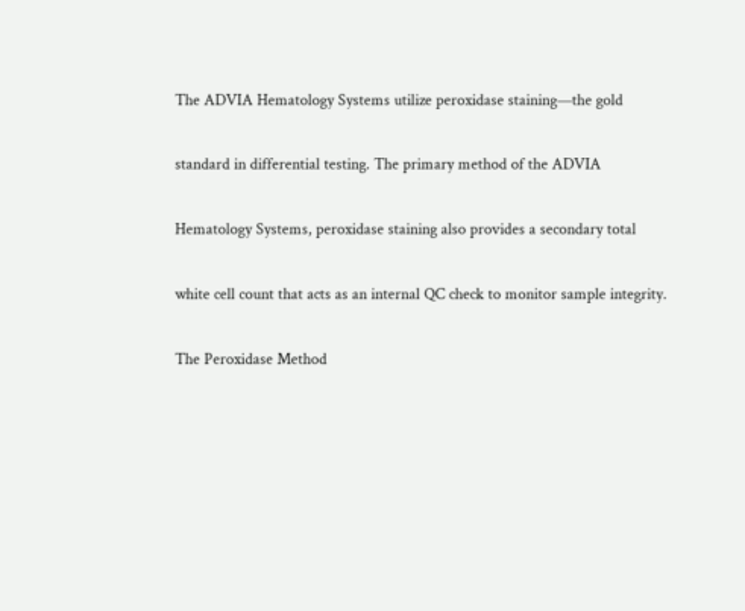The ADVIA Hematology Systems utilize peroxidase staining—the gold

standard in differential testing. The primary method of the ADVIA

Hematology Systems, peroxidase staining also provides a secondary total

white cell count that acts as an internal QC check to monitor sample integrity.

The Peroxidase Method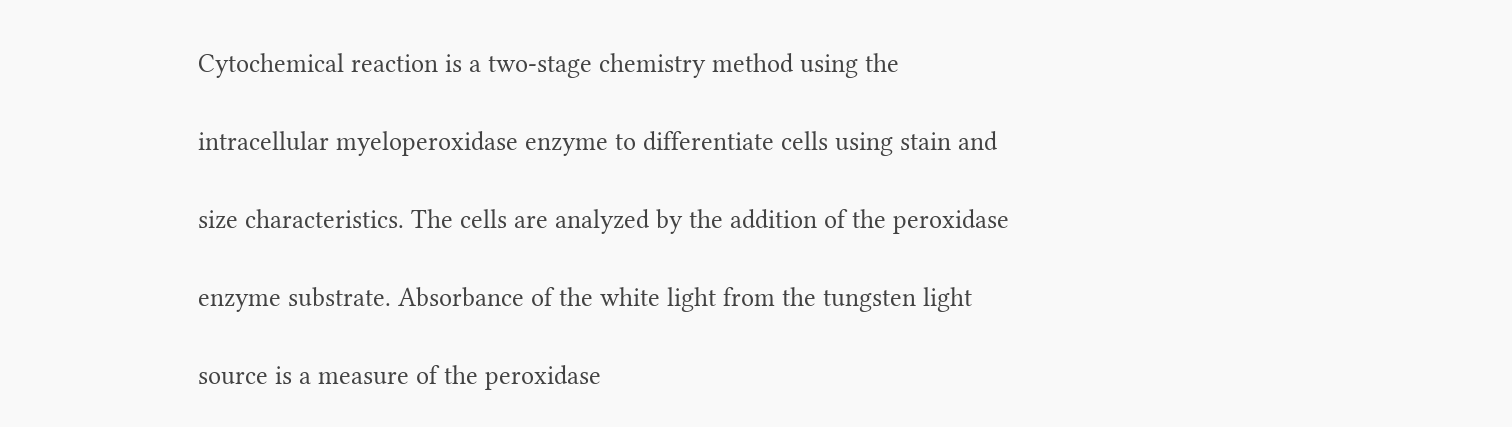Cytochemical reaction is a two-stage chemistry method using the

intracellular myeloperoxidase enzyme to differentiate cells using stain and

size characteristics. The cells are analyzed by the addition of the peroxidase

enzyme substrate. Absorbance of the white light from the tungsten light

source is a measure of the peroxidase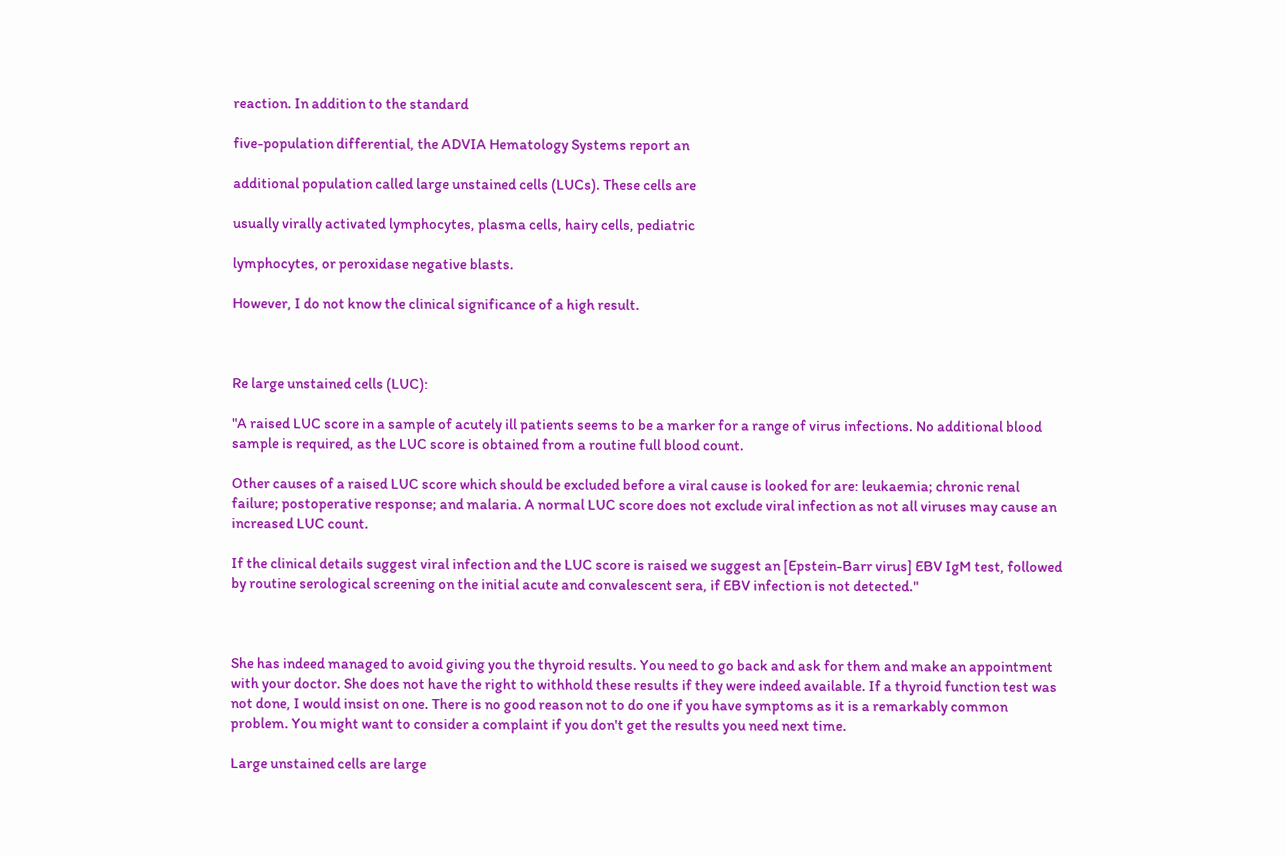reaction. In addition to the standard

five-population differential, the ADVIA Hematology Systems report an

additional population called large unstained cells (LUCs). These cells are

usually virally activated lymphocytes, plasma cells, hairy cells, pediatric

lymphocytes, or peroxidase negative blasts.

However, I do not know the clinical significance of a high result.



Re large unstained cells (LUC):

"A raised LUC score in a sample of acutely ill patients seems to be a marker for a range of virus infections. No additional blood sample is required, as the LUC score is obtained from a routine full blood count.

Other causes of a raised LUC score which should be excluded before a viral cause is looked for are: leukaemia; chronic renal failure; postoperative response; and malaria. A normal LUC score does not exclude viral infection as not all viruses may cause an increased LUC count.

If the clinical details suggest viral infection and the LUC score is raised we suggest an [Epstein-Barr virus] EBV IgM test, followed by routine serological screening on the initial acute and convalescent sera, if EBV infection is not detected."



She has indeed managed to avoid giving you the thyroid results. You need to go back and ask for them and make an appointment with your doctor. She does not have the right to withhold these results if they were indeed available. If a thyroid function test was not done, I would insist on one. There is no good reason not to do one if you have symptoms as it is a remarkably common problem. You might want to consider a complaint if you don't get the results you need next time.

Large unstained cells are large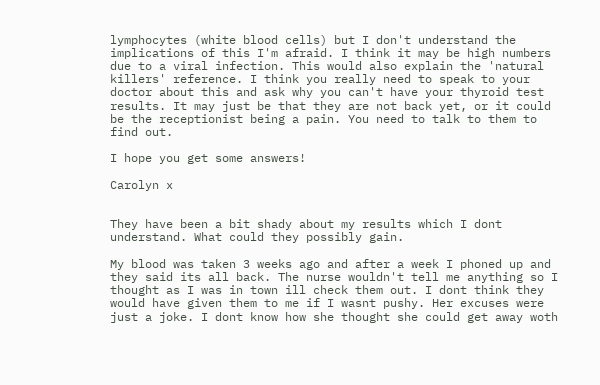lymphocytes (white blood cells) but I don't understand the implications of this I'm afraid. I think it may be high numbers due to a viral infection. This would also explain the 'natural killers' reference. I think you really need to speak to your doctor about this and ask why you can't have your thyroid test results. It may just be that they are not back yet, or it could be the receptionist being a pain. You need to talk to them to find out.

I hope you get some answers!

Carolyn x


They have been a bit shady about my results which I dont understand. What could they possibly gain.

My blood was taken 3 weeks ago and after a week I phoned up and they said its all back. The nurse wouldn't tell me anything so I thought as I was in town ill check them out. I dont think they would have given them to me if I wasnt pushy. Her excuses were just a joke. I dont know how she thought she could get away woth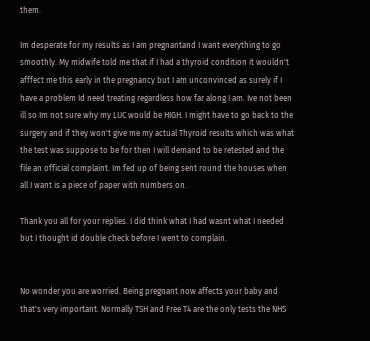them.

Im desperate for my results as I am pregnantand I want everything to go smoothly. My midwife told me that if I had a thyroid condition it wouldn't afffect me this early in the pregnancy but I am unconvinced as surely if I have a problem Id need treating regardless how far along I am. Ive not been ill so Im not sure why my LUC would be HIGH. I might have to go back to the surgery and if they won't give me my actual Thyroid results which was what the test was suppose to be for then I will demand to be retested and the file an official complaint. Im fed up of being sent round the houses when all I want is a piece of paper with numbers on.

Thank you all for your replies. I did think what I had wasnt what I needed but I thought id double check before I went to complain.


No wonder you are worried. Being pregnant now affects your baby and that's very important. Normally TSH and Free T4 are the only tests the NHS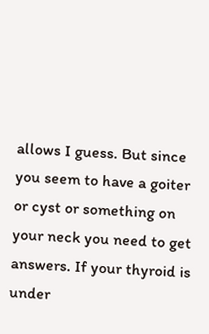allows I guess. But since you seem to have a goiter or cyst or something on your neck you need to get answers. If your thyroid is under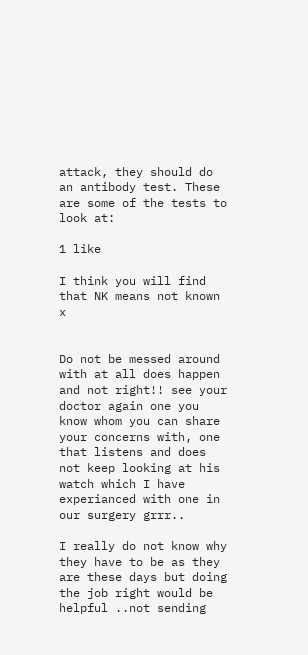attack, they should do an antibody test. These are some of the tests to look at:

1 like

I think you will find that NK means not known x


Do not be messed around with at all does happen and not right!! see your doctor again one you know whom you can share your concerns with, one that listens and does not keep looking at his watch which I have experianced with one in our surgery grrr..

I really do not know why they have to be as they are these days but doing the job right would be helpful ..not sending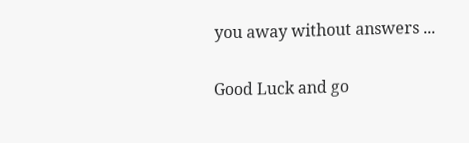you away without answers ...

Good Luck and go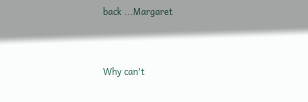back ...Margaret


Why can't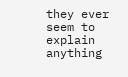they ever seem to explain anything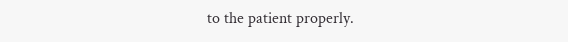to the patient properly.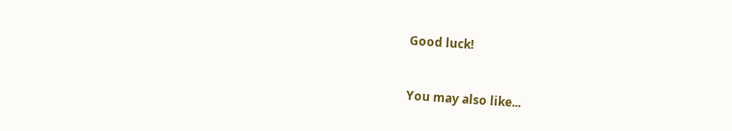Good luck!


You may also like...